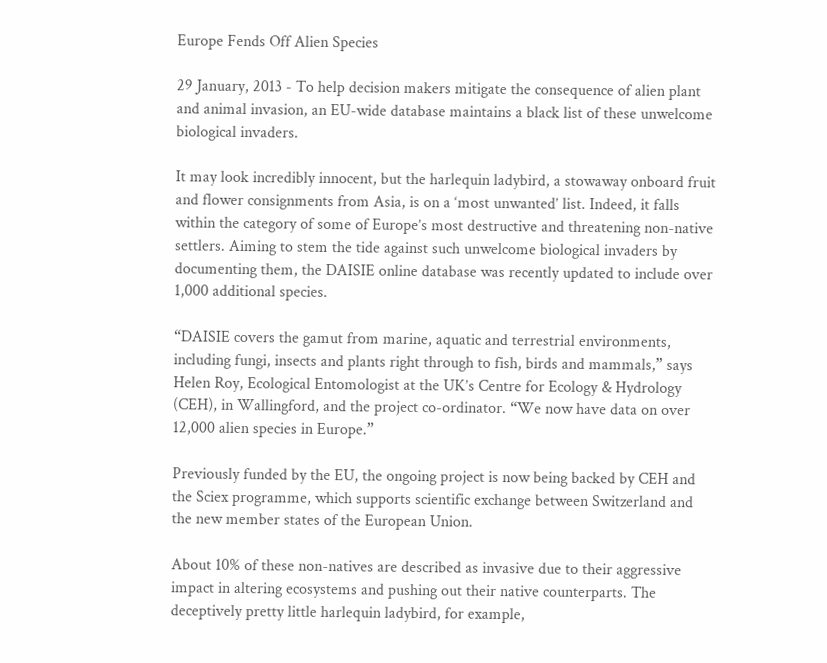Europe Fends Off Alien Species

29 January, 2013 - To help decision makers mitigate the consequence of alien plant and animal invasion, an EU-wide database maintains a black list of these unwelcome biological invaders.

It may look incredibly innocent, but the harlequin ladybird, a stowaway onboard fruit and flower consignments from Asia, is on a ‘most unwanted’ list. Indeed, it falls within the category of some of Europe’s most destructive and threatening non-native settlers. Aiming to stem the tide against such unwelcome biological invaders by documenting them, the DAISIE online database was recently updated to include over 1,000 additional species.

“DAISIE covers the gamut from marine, aquatic and terrestrial environments, including fungi, insects and plants right through to fish, birds and mammals,” says Helen Roy, Ecological Entomologist at the UK’s Centre for Ecology & Hydrology (CEH), in Wallingford, and the project co-ordinator. “We now have data on over 12,000 alien species in Europe.”

Previously funded by the EU, the ongoing project is now being backed by CEH and the Sciex programme, which supports scientific exchange between Switzerland and the new member states of the European Union.

About 10% of these non-natives are described as invasive due to their aggressive impact in altering ecosystems and pushing out their native counterparts. The deceptively pretty little harlequin ladybird, for example,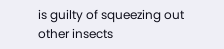is guilty of squeezing out other insects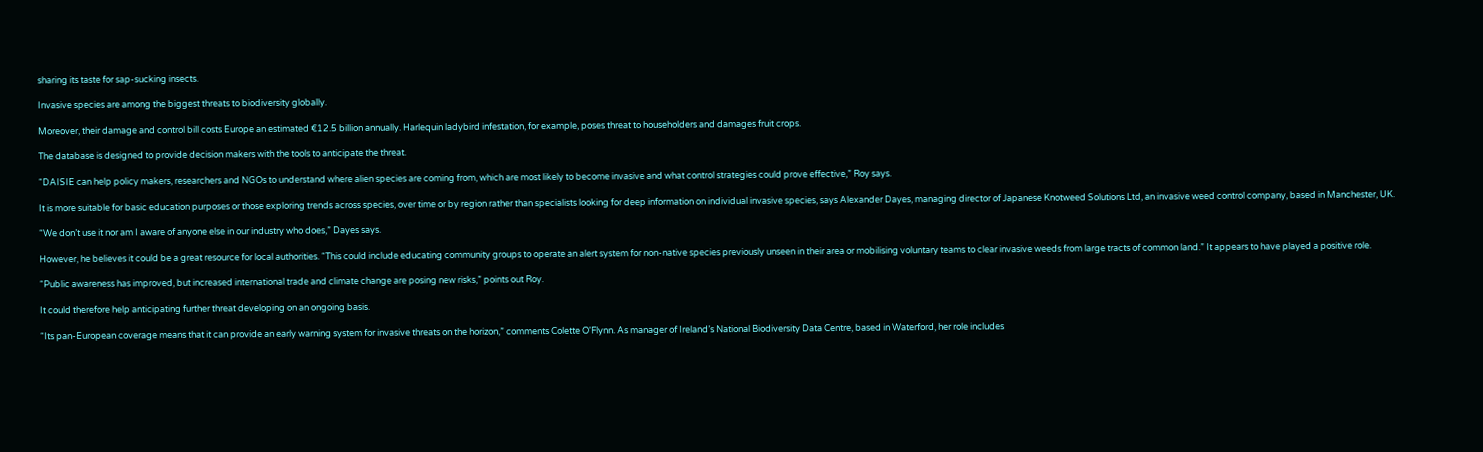sharing its taste for sap-sucking insects.

Invasive species are among the biggest threats to biodiversity globally.

Moreover, their damage and control bill costs Europe an estimated €12.5 billion annually. Harlequin ladybird infestation, for example, poses threat to householders and damages fruit crops.

The database is designed to provide decision makers with the tools to anticipate the threat.

“DAISIE can help policy makers, researchers and NGOs to understand where alien species are coming from, which are most likely to become invasive and what control strategies could prove effective,” Roy says.

It is more suitable for basic education purposes or those exploring trends across species, over time or by region rather than specialists looking for deep information on individual invasive species, says Alexander Dayes, managing director of Japanese Knotweed Solutions Ltd, an invasive weed control company, based in Manchester, UK.

“We don’t use it nor am I aware of anyone else in our industry who does,” Dayes says.

However, he believes it could be a great resource for local authorities. “This could include educating community groups to operate an alert system for non-native species previously unseen in their area or mobilising voluntary teams to clear invasive weeds from large tracts of common land.” It appears to have played a positive role.

“Public awareness has improved, but increased international trade and climate change are posing new risks,” points out Roy.

It could therefore help anticipating further threat developing on an ongoing basis.

“Its pan-European coverage means that it can provide an early warning system for invasive threats on the horizon,” comments Colette O'Flynn. As manager of Ireland’s National Biodiversity Data Centre, based in Waterford, her role includes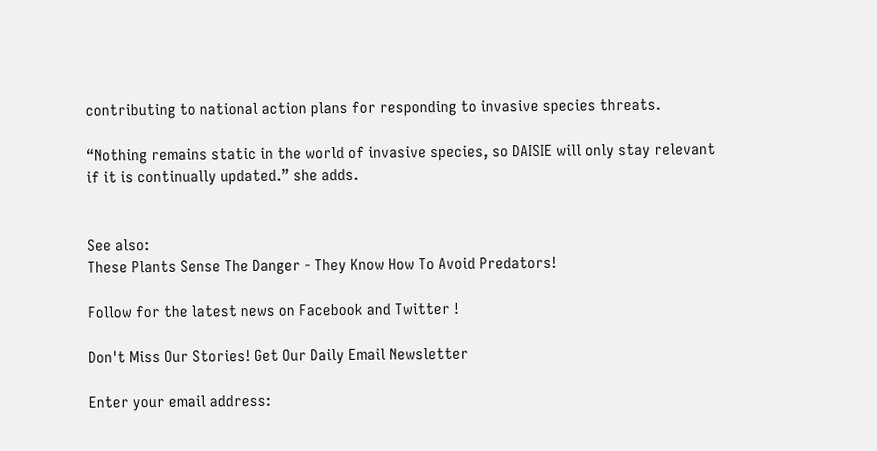contributing to national action plans for responding to invasive species threats.

“Nothing remains static in the world of invasive species, so DAISIE will only stay relevant if it is continually updated.” she adds.


See also:
These Plants Sense The Danger - They Know How To Avoid Predators!

Follow for the latest news on Facebook and Twitter !

Don't Miss Our Stories! Get Our Daily Email Newsletter

Enter your email address: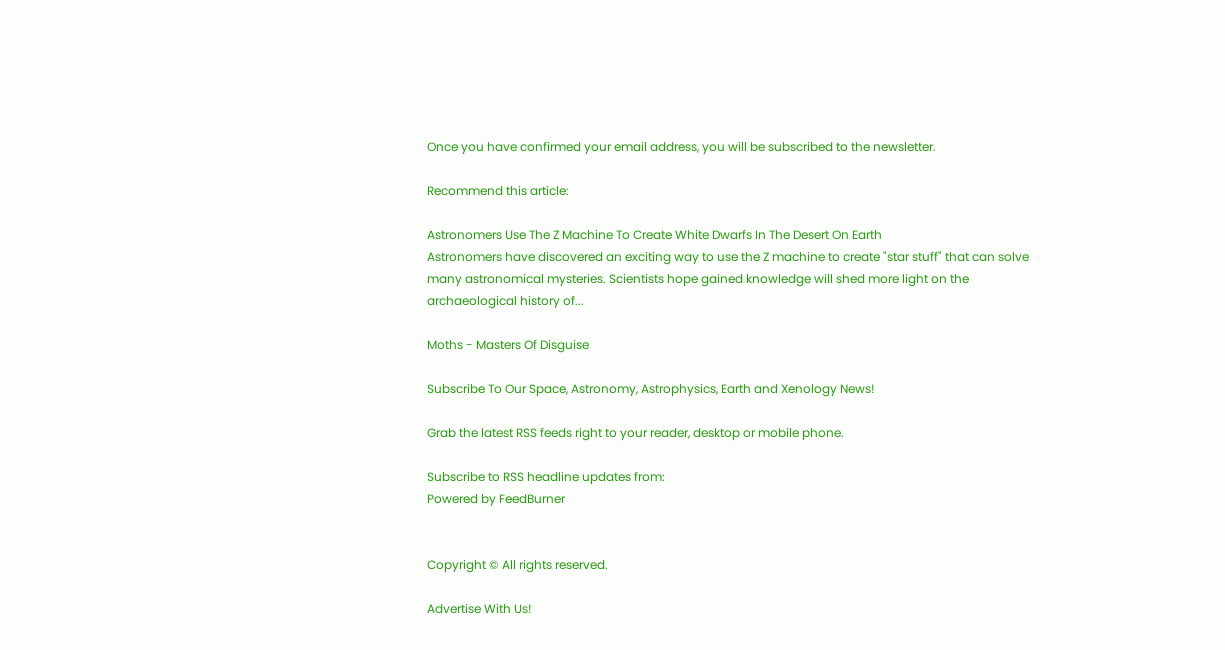Once you have confirmed your email address, you will be subscribed to the newsletter.

Recommend this article:

Astronomers Use The Z Machine To Create White Dwarfs In The Desert On Earth
Astronomers have discovered an exciting way to use the Z machine to create "star stuff" that can solve many astronomical mysteries. Scientists hope gained knowledge will shed more light on the archaeological history of...

Moths - Masters Of Disguise

Subscribe To Our Space, Astronomy, Astrophysics, Earth and Xenology News!

Grab the latest RSS feeds right to your reader, desktop or mobile phone.

Subscribe to RSS headline updates from:
Powered by FeedBurner


Copyright © All rights reserved.

Advertise With Us!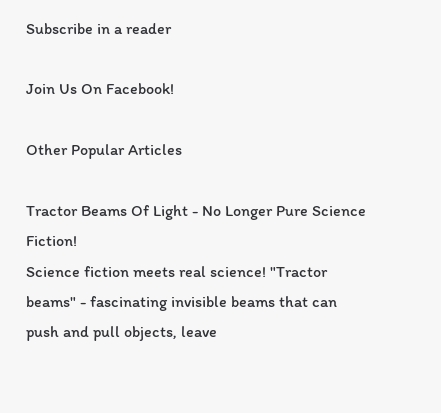Subscribe in a reader

Join Us On Facebook!

Other Popular Articles

Tractor Beams Of Light - No Longer Pure Science Fiction!
Science fiction meets real science! "Tractor beams" - fascinating invisible beams that can push and pull objects, leave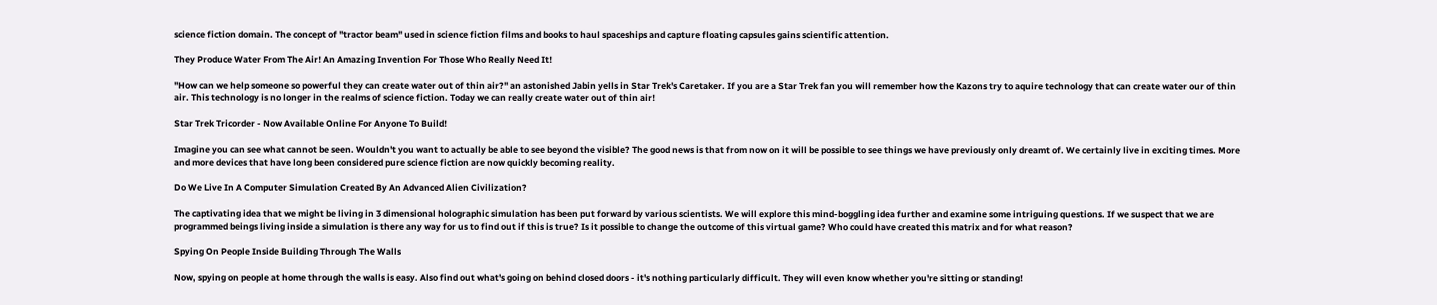science fiction domain. The concept of "tractor beam" used in science fiction films and books to haul spaceships and capture floating capsules gains scientific attention.

They Produce Water From The Air! An Amazing Invention For Those Who Really Need It!

"How can we help someone so powerful they can create water out of thin air?" an astonished Jabin yells in Star Trek's Caretaker. If you are a Star Trek fan you will remember how the Kazons try to aquire technology that can create water our of thin air. This technology is no longer in the realms of science fiction. Today we can really create water out of thin air!

Star Trek Tricorder - Now Available Online For Anyone To Build!

Imagine you can see what cannot be seen. Wouldn't you want to actually be able to see beyond the visible? The good news is that from now on it will be possible to see things we have previously only dreamt of. We certainly live in exciting times. More and more devices that have long been considered pure science fiction are now quickly becoming reality.

Do We Live In A Computer Simulation Created By An Advanced Alien Civilization?

The captivating idea that we might be living in 3 dimensional holographic simulation has been put forward by various scientists. We will explore this mind-boggling idea further and examine some intriguing questions. If we suspect that we are programmed beings living inside a simulation is there any way for us to find out if this is true? Is it possible to change the outcome of this virtual game? Who could have created this matrix and for what reason?

Spying On People Inside Building Through The Walls

Now, spying on people at home through the walls is easy. Also find out what's going on behind closed doors - it's nothing particularly difficult. They will even know whether you're sitting or standing!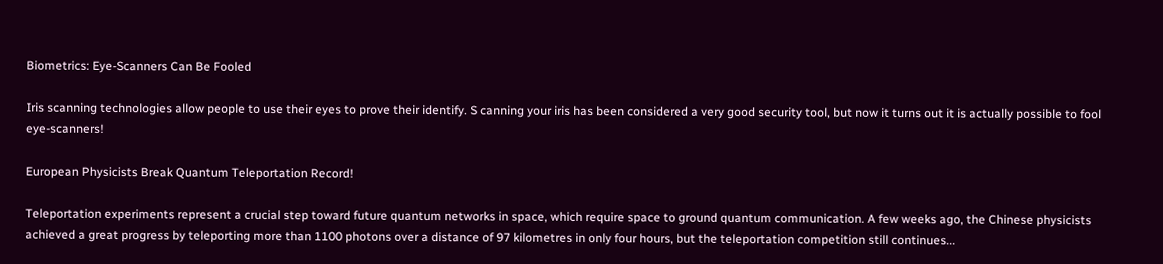Biometrics: Eye-Scanners Can Be Fooled

Iris scanning technologies allow people to use their eyes to prove their identify. S canning your iris has been considered a very good security tool, but now it turns out it is actually possible to fool eye-scanners!

European Physicists Break Quantum Teleportation Record!

Teleportation experiments represent a crucial step toward future quantum networks in space, which require space to ground quantum communication. A few weeks ago, the Chinese physicists achieved a great progress by teleporting more than 1100 photons over a distance of 97 kilometres in only four hours, but the teleportation competition still continues...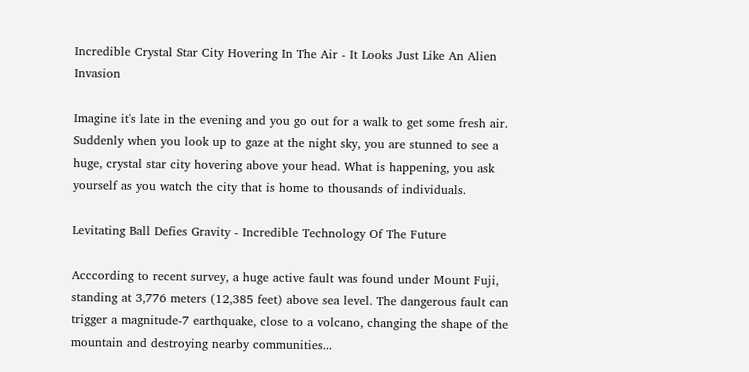Incredible Crystal Star City Hovering In The Air - It Looks Just Like An Alien Invasion

Imagine it's late in the evening and you go out for a walk to get some fresh air. Suddenly when you look up to gaze at the night sky, you are stunned to see a huge, crystal star city hovering above your head. What is happening, you ask yourself as you watch the city that is home to thousands of individuals.

Levitating Ball Defies Gravity - Incredible Technology Of The Future

Acccording to recent survey, a huge active fault was found under Mount Fuji, standing at 3,776 meters (12,385 feet) above sea level. The dangerous fault can trigger a magnitude-7 earthquake, close to a volcano, changing the shape of the mountain and destroying nearby communities...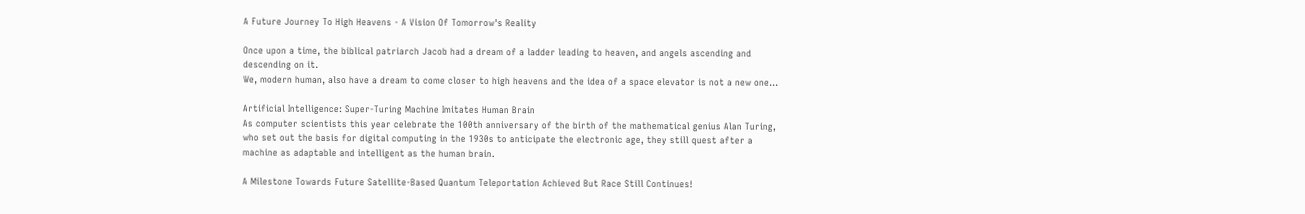A Future Journey To High Heavens - A Vision Of Tomorrow's Reality

Once upon a time, the biblical patriarch Jacob had a dream of a ladder leading to heaven, and angels ascending and descending on it.
We, modern human, also have a dream to come closer to high heavens and the idea of a space elevator is not a new one...

Artificial Intelligence: Super-Turing Machine Imitates Human Brain
As computer scientists this year celebrate the 100th anniversary of the birth of the mathematical genius Alan Turing, who set out the basis for digital computing in the 1930s to anticipate the electronic age, they still quest after a machine as adaptable and intelligent as the human brain.

A Milestone Towards Future Satellite-Based Quantum Teleportation Achieved But Race Still Continues!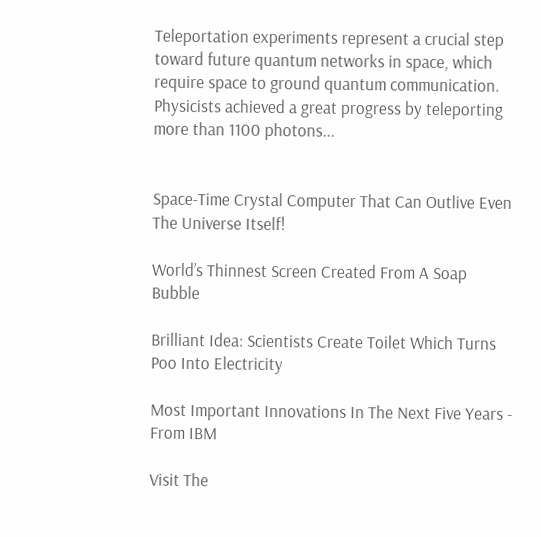Teleportation experiments represent a crucial step toward future quantum networks in space, which require space to ground quantum communication. Physicists achieved a great progress by teleporting more than 1100 photons...


Space-Time Crystal Computer That Can Outlive Even The Universe Itself!

World’s Thinnest Screen Created From A Soap Bubble

Brilliant Idea: Scientists Create Toilet Which Turns Poo Into Electricity

Most Important Innovations In The Next Five Years - From IBM

Visit The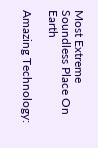Most Extreme Soundless Place On Earth

Amazing Technology: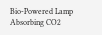Bio-Powered Lamp Absorbing CO2